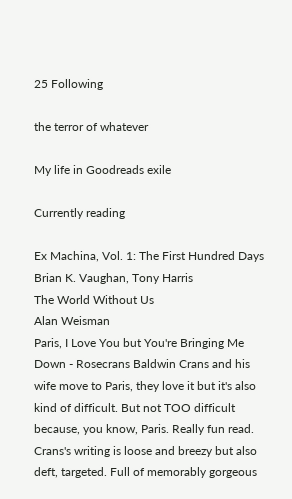25 Following

the terror of whatever

My life in Goodreads exile

Currently reading

Ex Machina, Vol. 1: The First Hundred Days
Brian K. Vaughan, Tony Harris
The World Without Us
Alan Weisman
Paris, I Love You but You're Bringing Me Down - Rosecrans Baldwin Crans and his wife move to Paris, they love it but it's also kind of difficult. But not TOO difficult because, you know, Paris. Really fun read. Crans's writing is loose and breezy but also deft, targeted. Full of memorably gorgeous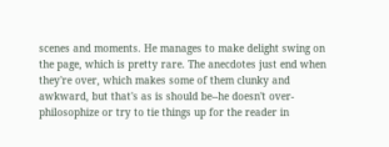scenes and moments. He manages to make delight swing on the page, which is pretty rare. The anecdotes just end when they're over, which makes some of them clunky and awkward, but that's as is should be--he doesn't over-philosophize or try to tie things up for the reader in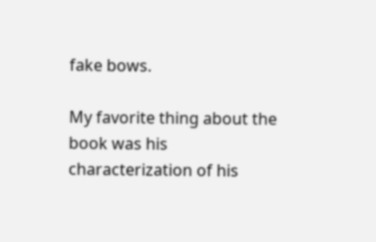fake bows.

My favorite thing about the book was his characterization of his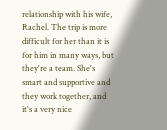relationship with his wife, Rachel. The trip is more difficult for her than it is for him in many ways, but they're a team. She's smart and supportive and they work together, and it's a very nice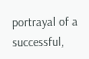portrayal of a successful,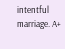intentful marriage. A+